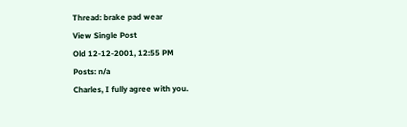Thread: brake pad wear
View Single Post
Old 12-12-2001, 12:55 PM
Posts: n/a
Charles, I fully agree with you.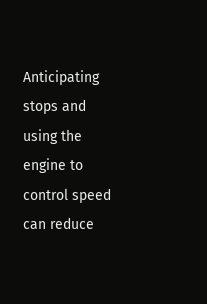Anticipating stops and using the engine to control speed can reduce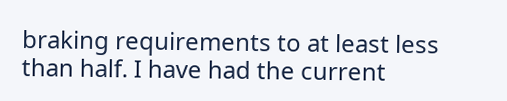braking requirements to at least less than half. I have had the current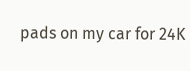pads on my car for 24K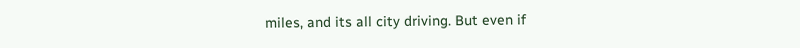miles, and its all city driving. But even if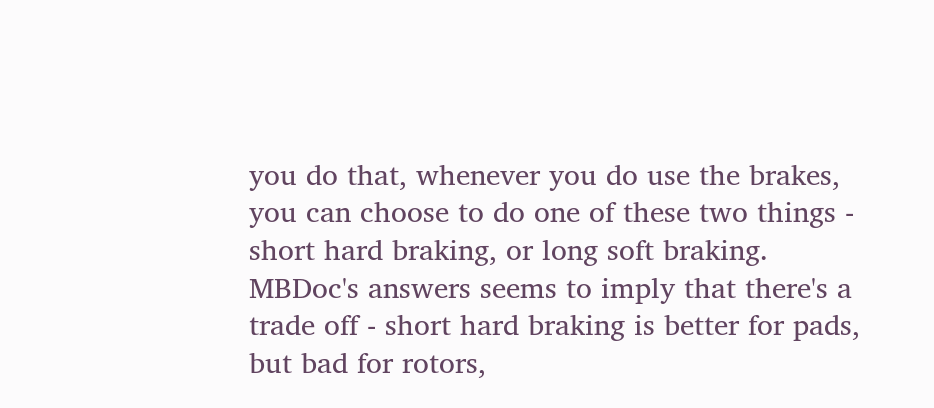you do that, whenever you do use the brakes, you can choose to do one of these two things - short hard braking, or long soft braking. MBDoc's answers seems to imply that there's a trade off - short hard braking is better for pads, but bad for rotors,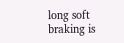long soft braking is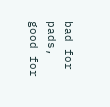bad for pads, good for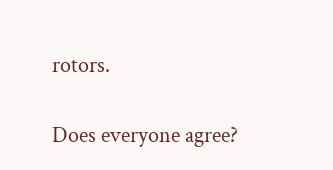rotors.

Does everyone agree?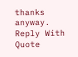thanks anyway.
Reply With Quote